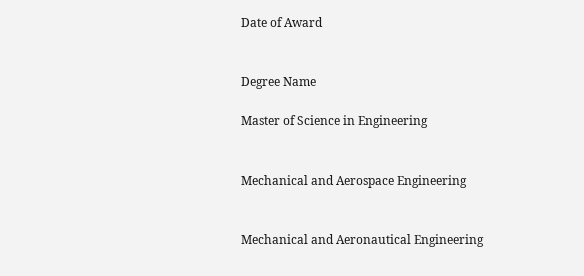Date of Award


Degree Name

Master of Science in Engineering


Mechanical and Aerospace Engineering


Mechanical and Aeronautical Engineering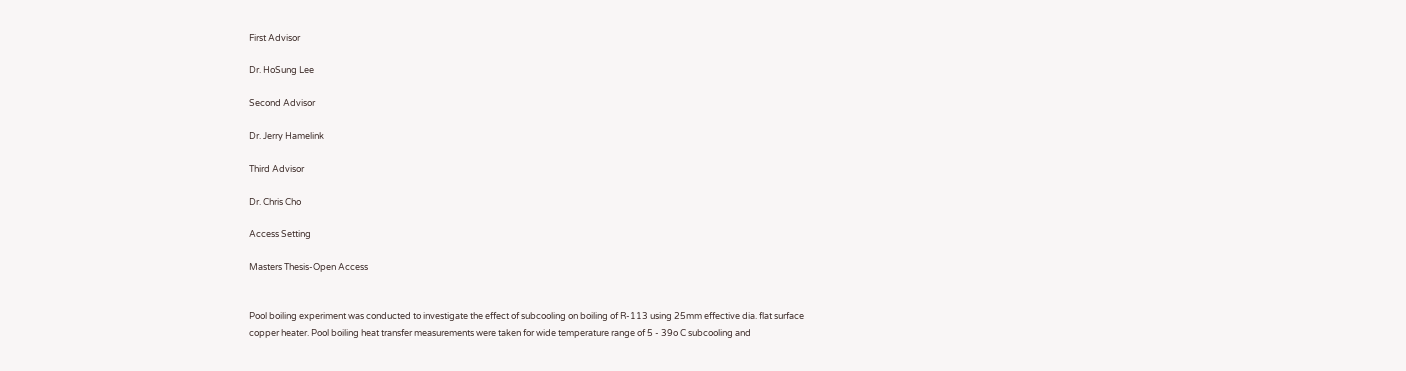First Advisor

Dr. HoSung Lee

Second Advisor

Dr. Jerry Hamelink

Third Advisor

Dr. Chris Cho

Access Setting

Masters Thesis-Open Access


Pool boiling experiment was conducted to investigate the effect of subcooling on boiling of R-113 using 25mm effective dia. flat surface copper heater. Pool boiling heat transfer measurements were taken for wide temperature range of 5 - 39o C subcooling and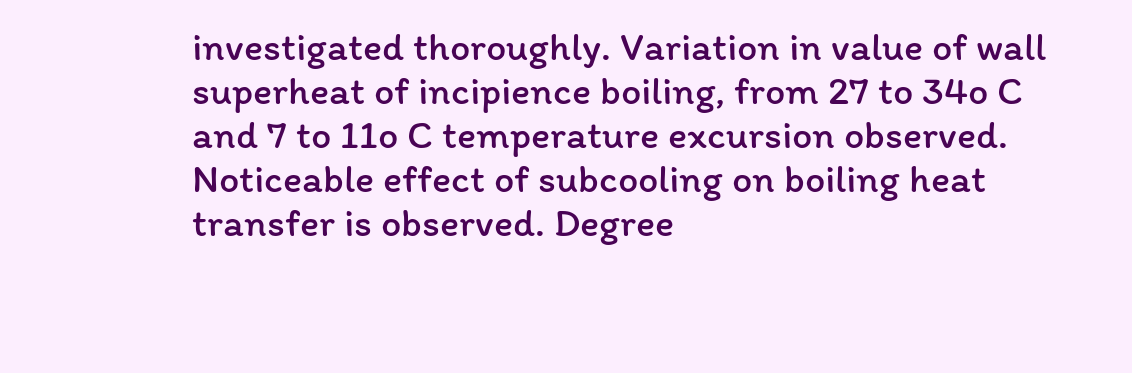investigated thoroughly. Variation in value of wall superheat of incipience boiling, from 27 to 34o C and 7 to 11o C temperature excursion observed. Noticeable effect of subcooling on boiling heat transfer is observed. Degree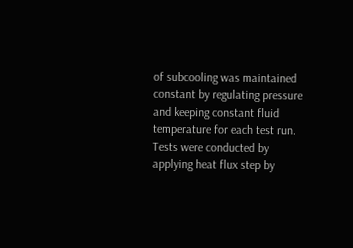of subcooling was maintained constant by regulating pressure and keeping constant fluid temperature for each test run. Tests were conducted by applying heat flux step by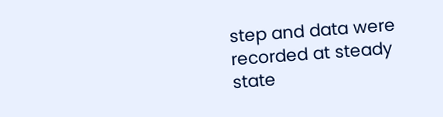step and data were recorded at steady state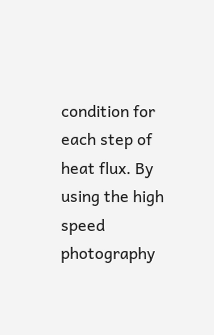condition for each step of heat flux. By using the high speed photography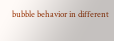bubble behavior in different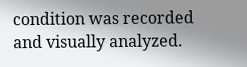condition was recorded and visually analyzed.